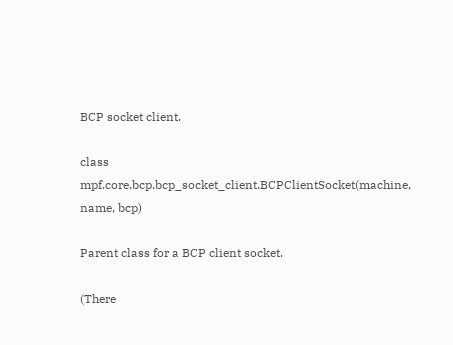BCP socket client.

class mpf.core.bcp.bcp_socket_client.BCPClientSocket(machine, name, bcp)

Parent class for a BCP client socket.

(There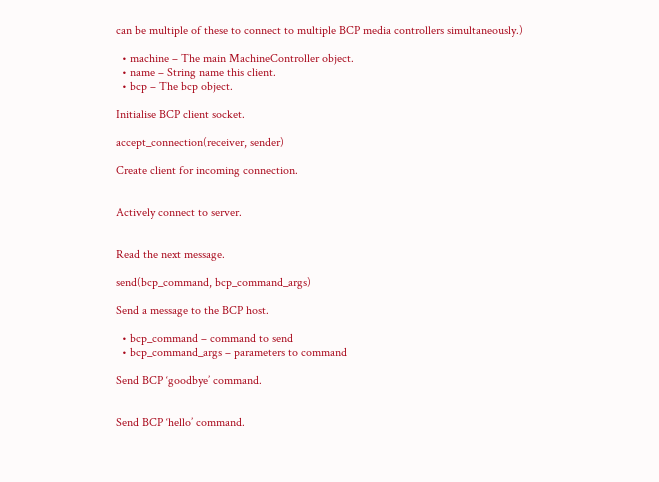can be multiple of these to connect to multiple BCP media controllers simultaneously.)

  • machine – The main MachineController object.
  • name – String name this client.
  • bcp – The bcp object.

Initialise BCP client socket.

accept_connection(receiver, sender)

Create client for incoming connection.


Actively connect to server.


Read the next message.

send(bcp_command, bcp_command_args)

Send a message to the BCP host.

  • bcp_command – command to send
  • bcp_command_args – parameters to command

Send BCP ‘goodbye’ command.


Send BCP ‘hello’ command.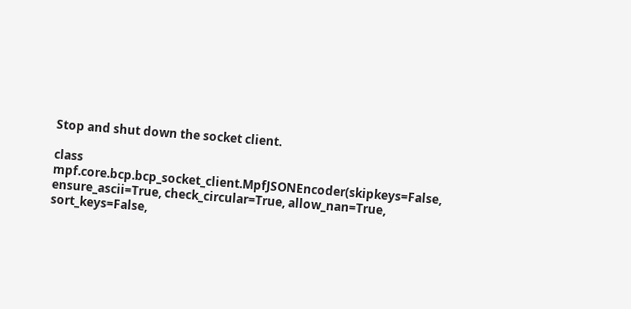Stop and shut down the socket client.

class mpf.core.bcp.bcp_socket_client.MpfJSONEncoder(skipkeys=False, ensure_ascii=True, check_circular=True, allow_nan=True, sort_keys=False,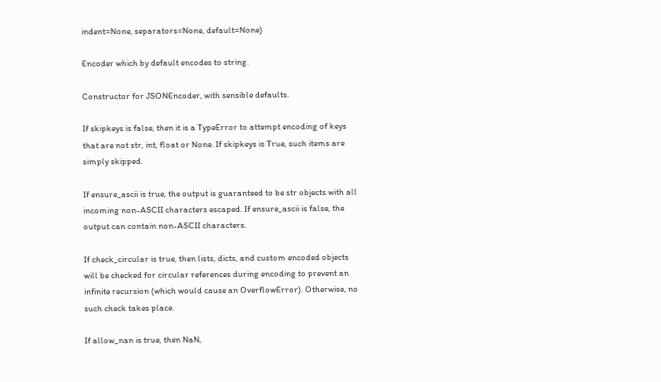indent=None, separators=None, default=None)

Encoder which by default encodes to string.

Constructor for JSONEncoder, with sensible defaults.

If skipkeys is false, then it is a TypeError to attempt encoding of keys that are not str, int, float or None. If skipkeys is True, such items are simply skipped.

If ensure_ascii is true, the output is guaranteed to be str objects with all incoming non-ASCII characters escaped. If ensure_ascii is false, the output can contain non-ASCII characters.

If check_circular is true, then lists, dicts, and custom encoded objects will be checked for circular references during encoding to prevent an infinite recursion (which would cause an OverflowError). Otherwise, no such check takes place.

If allow_nan is true, then NaN,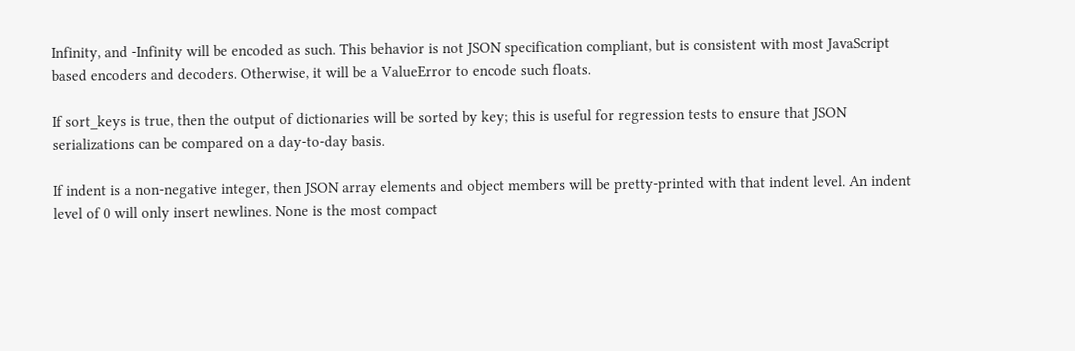Infinity, and -Infinity will be encoded as such. This behavior is not JSON specification compliant, but is consistent with most JavaScript based encoders and decoders. Otherwise, it will be a ValueError to encode such floats.

If sort_keys is true, then the output of dictionaries will be sorted by key; this is useful for regression tests to ensure that JSON serializations can be compared on a day-to-day basis.

If indent is a non-negative integer, then JSON array elements and object members will be pretty-printed with that indent level. An indent level of 0 will only insert newlines. None is the most compact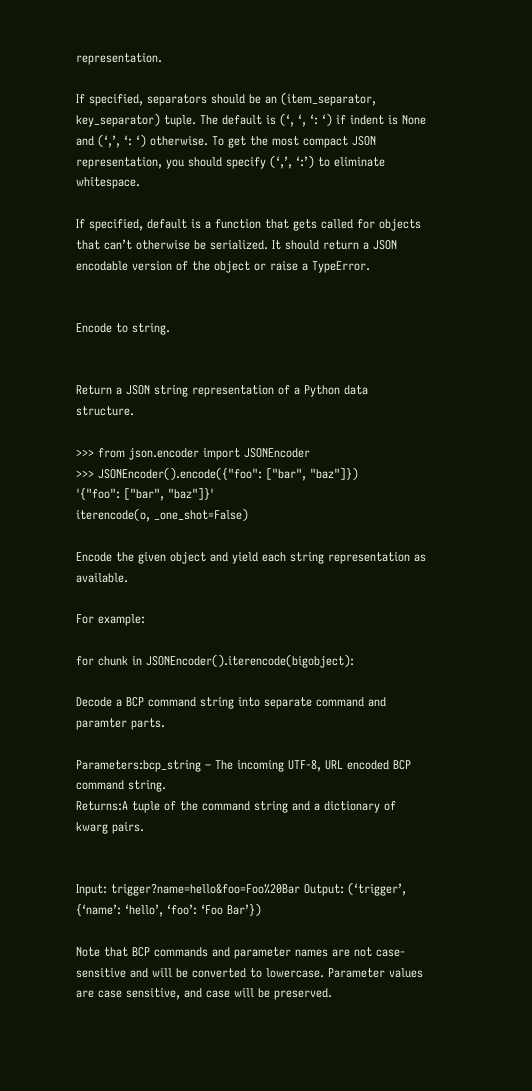representation.

If specified, separators should be an (item_separator, key_separator) tuple. The default is (‘, ‘, ‘: ‘) if indent is None and (‘,’, ‘: ‘) otherwise. To get the most compact JSON representation, you should specify (‘,’, ‘:’) to eliminate whitespace.

If specified, default is a function that gets called for objects that can’t otherwise be serialized. It should return a JSON encodable version of the object or raise a TypeError.


Encode to string.


Return a JSON string representation of a Python data structure.

>>> from json.encoder import JSONEncoder
>>> JSONEncoder().encode({"foo": ["bar", "baz"]})
'{"foo": ["bar", "baz"]}'
iterencode(o, _one_shot=False)

Encode the given object and yield each string representation as available.

For example:

for chunk in JSONEncoder().iterencode(bigobject):

Decode a BCP command string into separate command and paramter parts.

Parameters:bcp_string – The incoming UTF-8, URL encoded BCP command string.
Returns:A tuple of the command string and a dictionary of kwarg pairs.


Input: trigger?name=hello&foo=Foo%20Bar Output: (‘trigger’, {‘name’: ‘hello’, ‘foo’: ‘Foo Bar’})

Note that BCP commands and parameter names are not case-sensitive and will be converted to lowercase. Parameter values are case sensitive, and case will be preserved.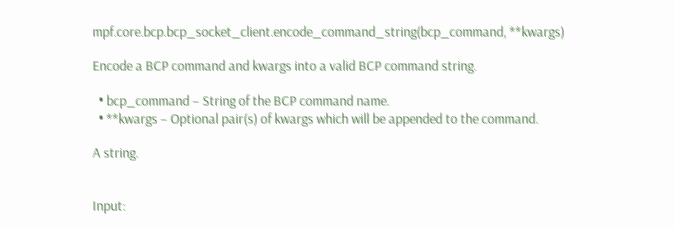mpf.core.bcp.bcp_socket_client.encode_command_string(bcp_command, **kwargs)

Encode a BCP command and kwargs into a valid BCP command string.

  • bcp_command – String of the BCP command name.
  • **kwargs – Optional pair(s) of kwargs which will be appended to the command.

A string.


Input: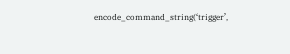encode_command_string(‘trigger’,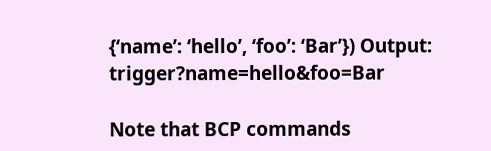{‘name’: ‘hello’, ‘foo’: ‘Bar’}) Output: trigger?name=hello&foo=Bar

Note that BCP commands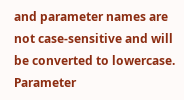and parameter names are not case-sensitive and will be converted to lowercase. Parameter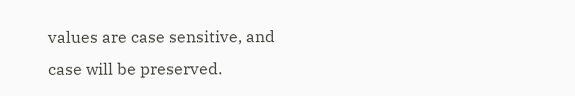values are case sensitive, and case will be preserved.